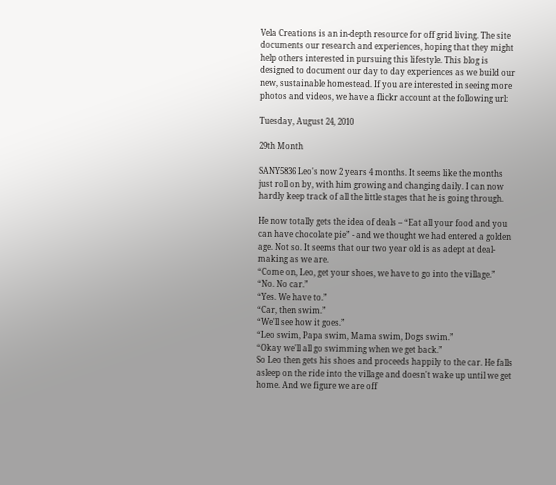Vela Creations is an in-depth resource for off grid living. The site documents our research and experiences, hoping that they might help others interested in pursuing this lifestyle. This blog is designed to document our day to day experiences as we build our new, sustainable homestead. If you are interested in seeing more photos and videos, we have a flickr account at the following url:

Tuesday, August 24, 2010

29th Month

SANY5836 Leo's now 2 years 4 months. It seems like the months just roll on by, with him growing and changing daily. I can now hardly keep track of all the little stages that he is going through.

He now totally gets the idea of deals – “Eat all your food and you can have chocolate pie” - and we thought we had entered a golden age. Not so. It seems that our two year old is as adept at deal-making as we are.
“Come on, Leo, get your shoes, we have to go into the village.”
“No. No car.”
“Yes. We have to.”
“Car, then swim.”
“We'll see how it goes.”
“Leo swim, Papa swim, Mama swim, Dogs swim.”
“Okay we'll all go swimming when we get back.”
So Leo then gets his shoes and proceeds happily to the car. He falls asleep on the ride into the village and doesn't wake up until we get home. And we figure we are off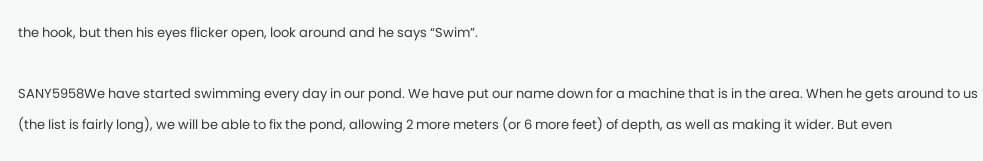the hook, but then his eyes flicker open, look around and he says “Swim”.

SANY5958We have started swimming every day in our pond. We have put our name down for a machine that is in the area. When he gets around to us (the list is fairly long), we will be able to fix the pond, allowing 2 more meters (or 6 more feet) of depth, as well as making it wider. But even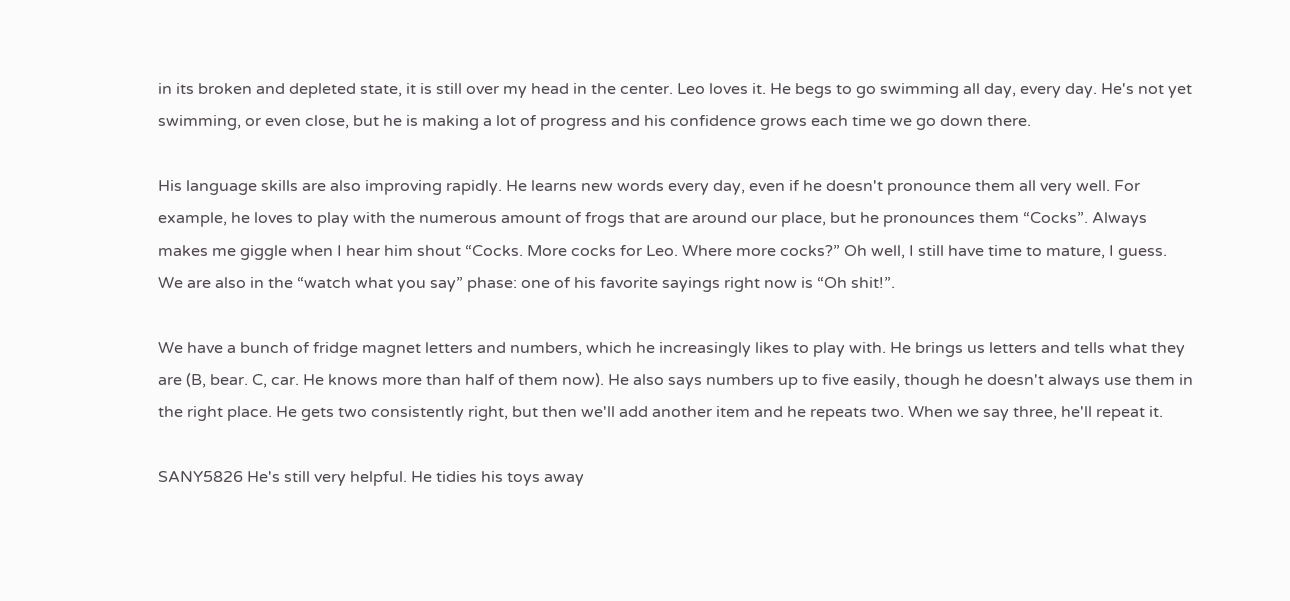in its broken and depleted state, it is still over my head in the center. Leo loves it. He begs to go swimming all day, every day. He's not yet swimming, or even close, but he is making a lot of progress and his confidence grows each time we go down there.

His language skills are also improving rapidly. He learns new words every day, even if he doesn't pronounce them all very well. For example, he loves to play with the numerous amount of frogs that are around our place, but he pronounces them “Cocks”. Always makes me giggle when I hear him shout “Cocks. More cocks for Leo. Where more cocks?” Oh well, I still have time to mature, I guess. We are also in the “watch what you say” phase: one of his favorite sayings right now is “Oh shit!”.

We have a bunch of fridge magnet letters and numbers, which he increasingly likes to play with. He brings us letters and tells what they are (B, bear. C, car. He knows more than half of them now). He also says numbers up to five easily, though he doesn't always use them in the right place. He gets two consistently right, but then we'll add another item and he repeats two. When we say three, he'll repeat it.

SANY5826 He's still very helpful. He tidies his toys away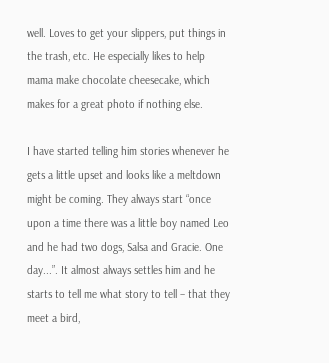well. Loves to get your slippers, put things in the trash, etc. He especially likes to help mama make chocolate cheesecake, which makes for a great photo if nothing else.

I have started telling him stories whenever he gets a little upset and looks like a meltdown might be coming. They always start “once upon a time there was a little boy named Leo and he had two dogs, Salsa and Gracie. One day...”. It almost always settles him and he starts to tell me what story to tell – that they meet a bird,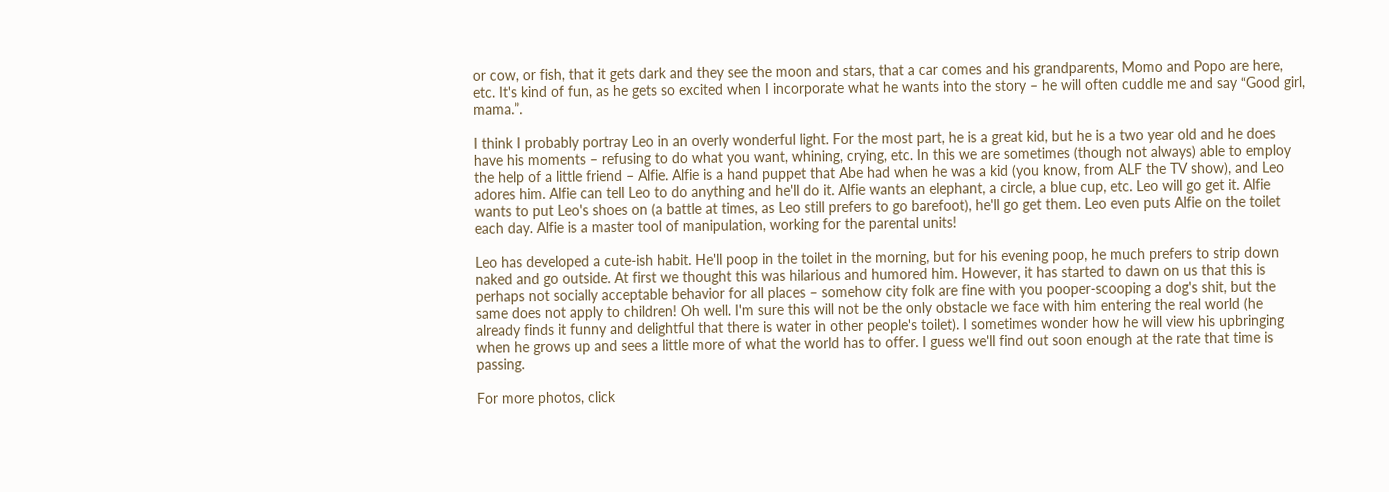or cow, or fish, that it gets dark and they see the moon and stars, that a car comes and his grandparents, Momo and Popo are here, etc. It's kind of fun, as he gets so excited when I incorporate what he wants into the story – he will often cuddle me and say “Good girl, mama.”.

I think I probably portray Leo in an overly wonderful light. For the most part, he is a great kid, but he is a two year old and he does have his moments – refusing to do what you want, whining, crying, etc. In this we are sometimes (though not always) able to employ the help of a little friend – Alfie. Alfie is a hand puppet that Abe had when he was a kid (you know, from ALF the TV show), and Leo adores him. Alfie can tell Leo to do anything and he'll do it. Alfie wants an elephant, a circle, a blue cup, etc. Leo will go get it. Alfie wants to put Leo's shoes on (a battle at times, as Leo still prefers to go barefoot), he'll go get them. Leo even puts Alfie on the toilet each day. Alfie is a master tool of manipulation, working for the parental units!

Leo has developed a cute-ish habit. He'll poop in the toilet in the morning, but for his evening poop, he much prefers to strip down naked and go outside. At first we thought this was hilarious and humored him. However, it has started to dawn on us that this is perhaps not socially acceptable behavior for all places – somehow city folk are fine with you pooper-scooping a dog's shit, but the same does not apply to children! Oh well. I'm sure this will not be the only obstacle we face with him entering the real world (he already finds it funny and delightful that there is water in other people's toilet). I sometimes wonder how he will view his upbringing when he grows up and sees a little more of what the world has to offer. I guess we'll find out soon enough at the rate that time is passing.

For more photos, click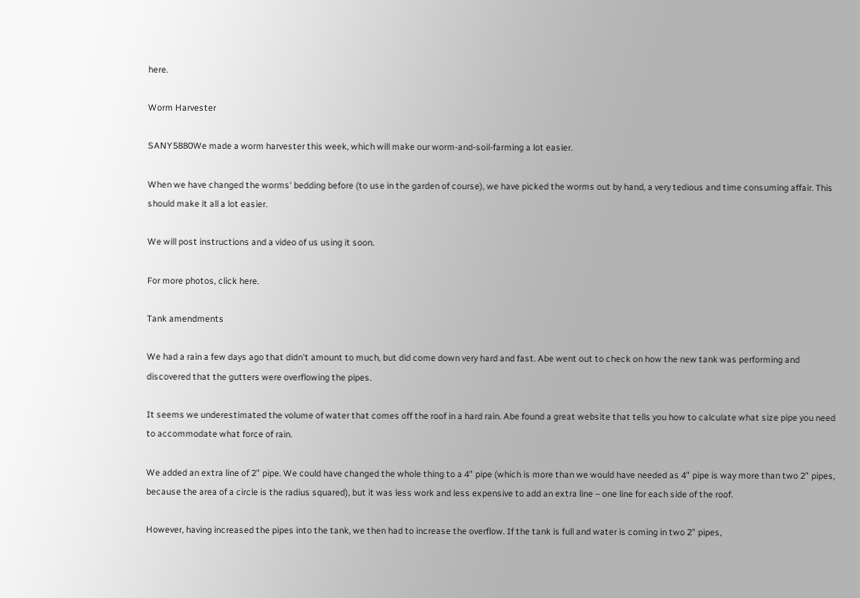here.

Worm Harvester

SANY5880We made a worm harvester this week, which will make our worm-and-soil-farming a lot easier.

When we have changed the worms' bedding before (to use in the garden of course), we have picked the worms out by hand, a very tedious and time consuming affair. This should make it all a lot easier.

We will post instructions and a video of us using it soon.

For more photos, click here.

Tank amendments

We had a rain a few days ago that didn't amount to much, but did come down very hard and fast. Abe went out to check on how the new tank was performing and discovered that the gutters were overflowing the pipes.

It seems we underestimated the volume of water that comes off the roof in a hard rain. Abe found a great website that tells you how to calculate what size pipe you need to accommodate what force of rain.

We added an extra line of 2” pipe. We could have changed the whole thing to a 4” pipe (which is more than we would have needed as 4” pipe is way more than two 2” pipes, because the area of a circle is the radius squared), but it was less work and less expensive to add an extra line – one line for each side of the roof.

However, having increased the pipes into the tank, we then had to increase the overflow. If the tank is full and water is coming in two 2” pipes,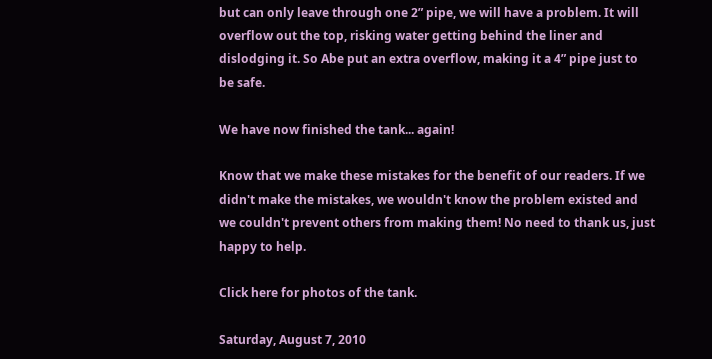but can only leave through one 2” pipe, we will have a problem. It will overflow out the top, risking water getting behind the liner and dislodging it. So Abe put an extra overflow, making it a 4” pipe just to be safe.

We have now finished the tank... again!

Know that we make these mistakes for the benefit of our readers. If we didn't make the mistakes, we wouldn't know the problem existed and we couldn't prevent others from making them! No need to thank us, just happy to help.

Click here for photos of the tank.

Saturday, August 7, 2010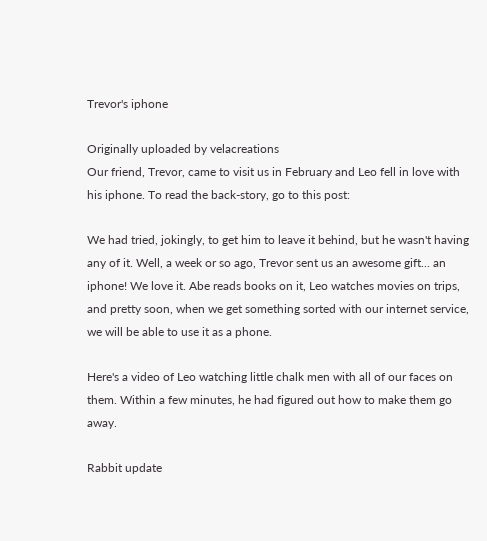Trevor's iphone

Originally uploaded by velacreations
Our friend, Trevor, came to visit us in February and Leo fell in love with his iphone. To read the back-story, go to this post:

We had tried, jokingly, to get him to leave it behind, but he wasn't having any of it. Well, a week or so ago, Trevor sent us an awesome gift... an iphone! We love it. Abe reads books on it, Leo watches movies on trips, and pretty soon, when we get something sorted with our internet service, we will be able to use it as a phone.

Here's a video of Leo watching little chalk men with all of our faces on them. Within a few minutes, he had figured out how to make them go away.

Rabbit update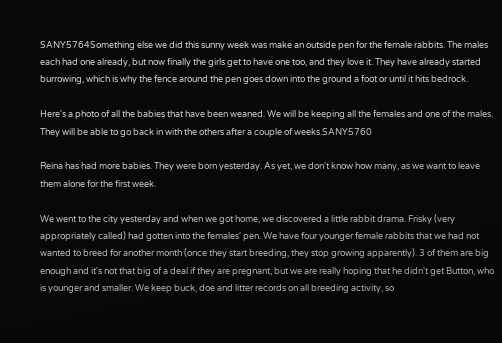SANY5764Something else we did this sunny week was make an outside pen for the female rabbits. The males each had one already, but now finally the girls get to have one too, and they love it. They have already started burrowing, which is why the fence around the pen goes down into the ground a foot or until it hits bedrock.

Here's a photo of all the babies that have been weaned. We will be keeping all the females and one of the males. They will be able to go back in with the others after a couple of weeks.SANY5760

Reina has had more babies. They were born yesterday. As yet, we don't know how many, as we want to leave them alone for the first week.

We went to the city yesterday and when we got home, we discovered a little rabbit drama. Frisky (very appropriately called) had gotten into the females' pen. We have four younger female rabbits that we had not wanted to breed for another month (once they start breeding, they stop growing apparently). 3 of them are big enough and it's not that big of a deal if they are pregnant, but we are really hoping that he didn't get Button, who is younger and smaller. We keep buck, doe and litter records on all breeding activity, so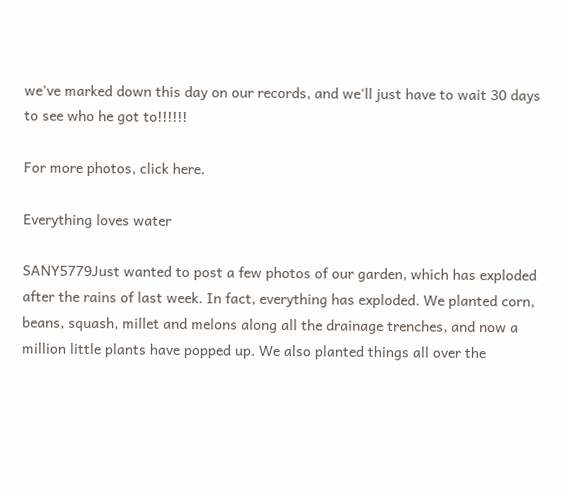we've marked down this day on our records, and we'll just have to wait 30 days to see who he got to!!!!!!

For more photos, click here.

Everything loves water

SANY5779Just wanted to post a few photos of our garden, which has exploded after the rains of last week. In fact, everything has exploded. We planted corn, beans, squash, millet and melons along all the drainage trenches, and now a million little plants have popped up. We also planted things all over the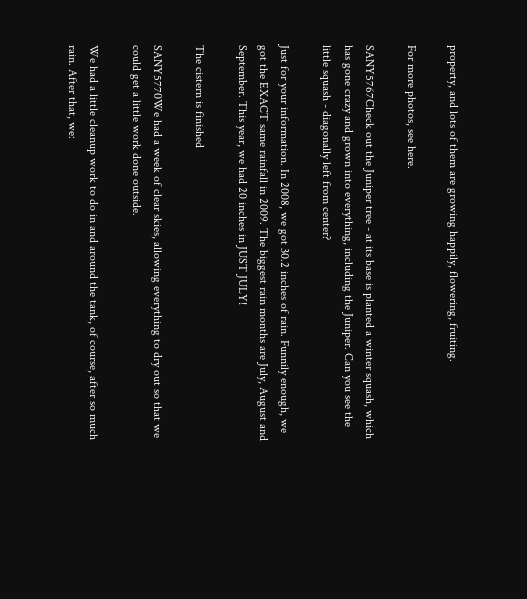property, and lots of them are growing happily, flowering, fruiting.

For more photos, see here.

SANY5767Check out the Juniper tree - at its base is planted a winter squash, which has gone crazy and grown into everything, including the Juniper. Can you see the little squash - diagonally left from center?

Just for your information. In 2008, we got 30.2 inches of rain. Funnily enough, we got the EXACT same rainfall in 2009. The biggest rain months are July, August and September. This year, we had 20 inches in JUST JULY!

The cistern is finished

SANY5770We had a week of clear skies, allowing everything to dry out so that we could get a little work done outside.

We had a little cleanup work to do in and around the tank, of course, after so much rain. After that, we: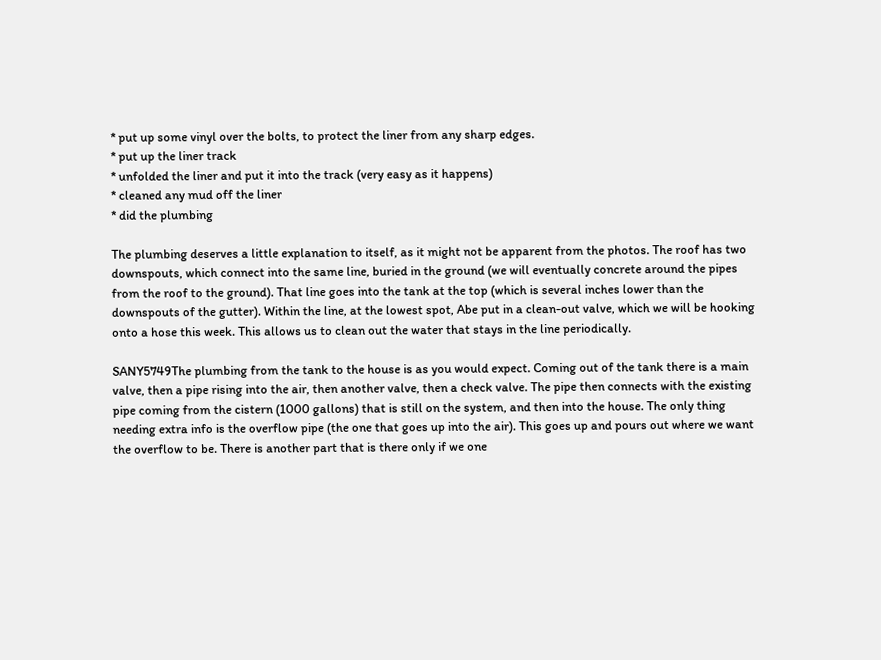* put up some vinyl over the bolts, to protect the liner from any sharp edges.
* put up the liner track
* unfolded the liner and put it into the track (very easy as it happens)
* cleaned any mud off the liner
* did the plumbing

The plumbing deserves a little explanation to itself, as it might not be apparent from the photos. The roof has two downspouts, which connect into the same line, buried in the ground (we will eventually concrete around the pipes from the roof to the ground). That line goes into the tank at the top (which is several inches lower than the downspouts of the gutter). Within the line, at the lowest spot, Abe put in a clean-out valve, which we will be hooking onto a hose this week. This allows us to clean out the water that stays in the line periodically.

SANY5749The plumbing from the tank to the house is as you would expect. Coming out of the tank there is a main valve, then a pipe rising into the air, then another valve, then a check valve. The pipe then connects with the existing pipe coming from the cistern (1000 gallons) that is still on the system, and then into the house. The only thing needing extra info is the overflow pipe (the one that goes up into the air). This goes up and pours out where we want the overflow to be. There is another part that is there only if we one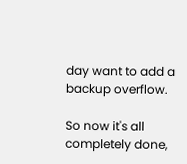day want to add a backup overflow.

So now it's all completely done,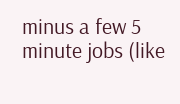minus a few 5 minute jobs (like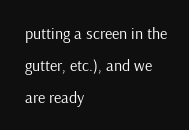putting a screen in the gutter, etc.), and we are ready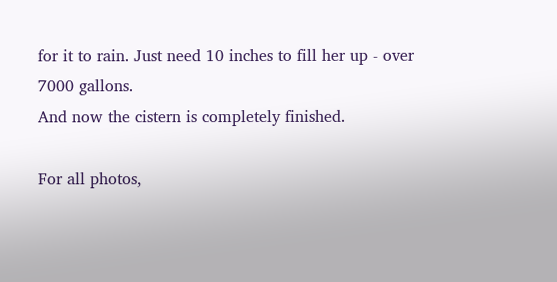for it to rain. Just need 10 inches to fill her up - over 7000 gallons.
And now the cistern is completely finished.

For all photos,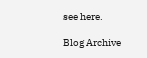see here.

Blog Archive